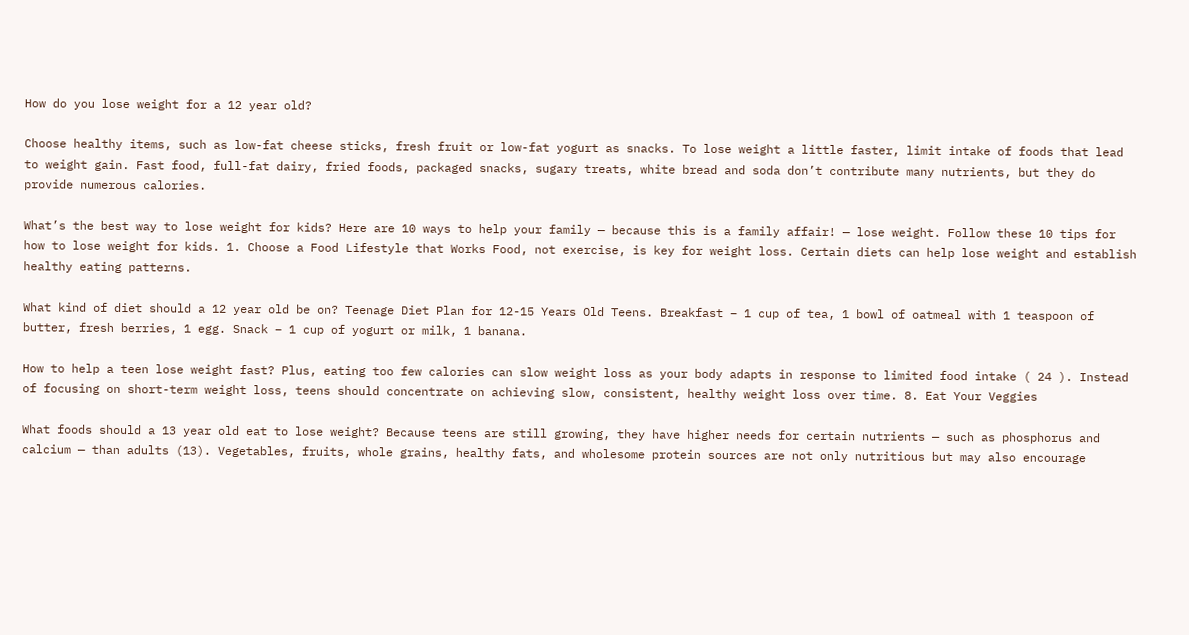How do you lose weight for a 12 year old?

Choose healthy items, such as low-fat cheese sticks, fresh fruit or low-fat yogurt as snacks. To lose weight a little faster, limit intake of foods that lead to weight gain. Fast food, full-fat dairy, fried foods, packaged snacks, sugary treats, white bread and soda don’t contribute many nutrients, but they do provide numerous calories.

What’s the best way to lose weight for kids? Here are 10 ways to help your family — because this is a family affair! — lose weight. Follow these 10 tips for how to lose weight for kids. 1. Choose a Food Lifestyle that Works Food, not exercise, is key for weight loss. Certain diets can help lose weight and establish healthy eating patterns.

What kind of diet should a 12 year old be on? Teenage Diet Plan for 12-15 Years Old Teens. Breakfast – 1 cup of tea, 1 bowl of oatmeal with 1 teaspoon of butter, fresh berries, 1 egg. Snack – 1 cup of yogurt or milk, 1 banana.

How to help a teen lose weight fast? Plus, eating too few calories can slow weight loss as your body adapts in response to limited food intake ( 24 ). Instead of focusing on short-term weight loss, teens should concentrate on achieving slow, consistent, healthy weight loss over time. 8. Eat Your Veggies

What foods should a 13 year old eat to lose weight? Because teens are still growing, they have higher needs for certain nutrients — such as phosphorus and calcium — than adults (13). Vegetables, fruits, whole grains, healthy fats, and wholesome protein sources are not only nutritious but may also encourage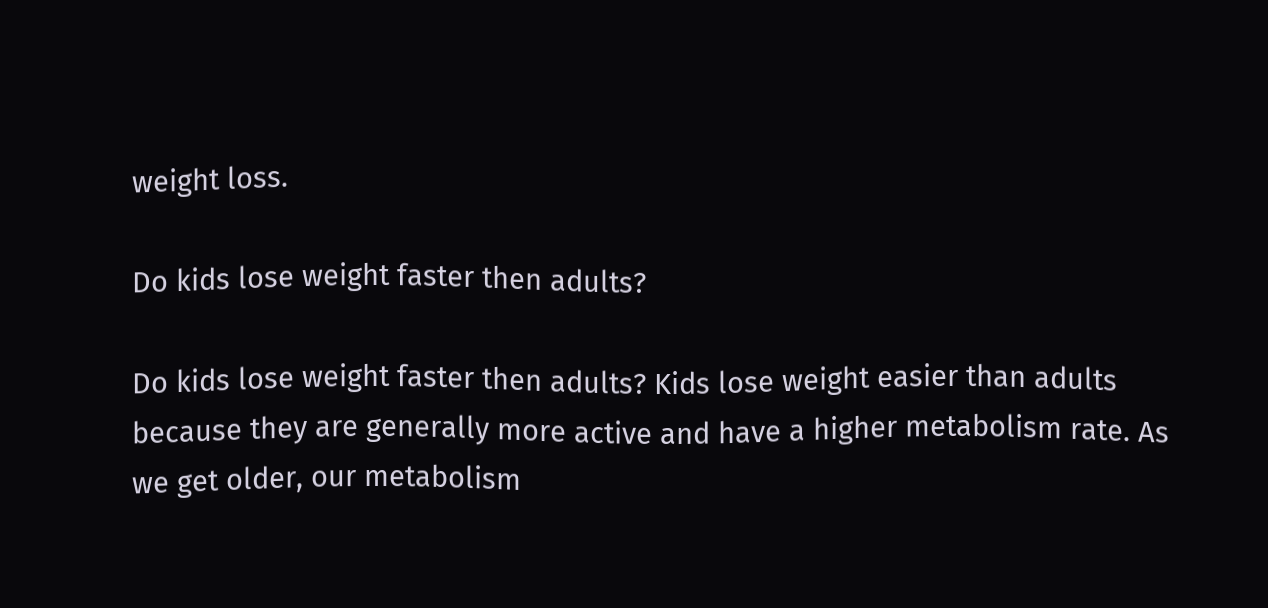weight loss.

Do kids lose weight faster then adults?

Do kids lose weight faster then adults? Kids lose weight easier than adults because they are generally more active and have a higher metabolism rate. As we get older, our metabolism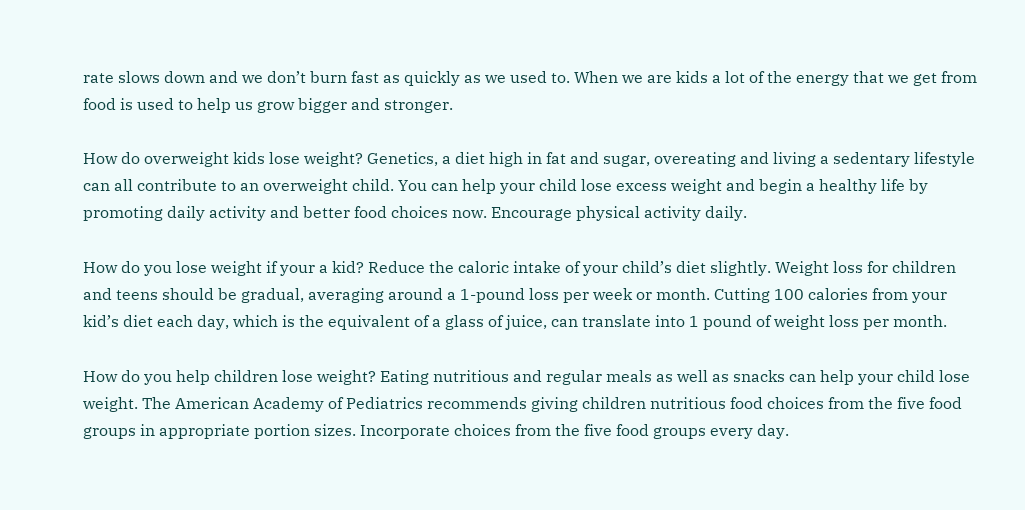rate slows down and we don’t burn fast as quickly as we used to. When we are kids a lot of the energy that we get from food is used to help us grow bigger and stronger.

How do overweight kids lose weight? Genetics, a diet high in fat and sugar, overeating and living a sedentary lifestyle can all contribute to an overweight child. You can help your child lose excess weight and begin a healthy life by promoting daily activity and better food choices now. Encourage physical activity daily.

How do you lose weight if your a kid? Reduce the caloric intake of your child’s diet slightly. Weight loss for children and teens should be gradual, averaging around a 1-pound loss per week or month. Cutting 100 calories from your kid’s diet each day, which is the equivalent of a glass of juice, can translate into 1 pound of weight loss per month.

How do you help children lose weight? Eating nutritious and regular meals as well as snacks can help your child lose weight. The American Academy of Pediatrics recommends giving children nutritious food choices from the five food groups in appropriate portion sizes. Incorporate choices from the five food groups every day.